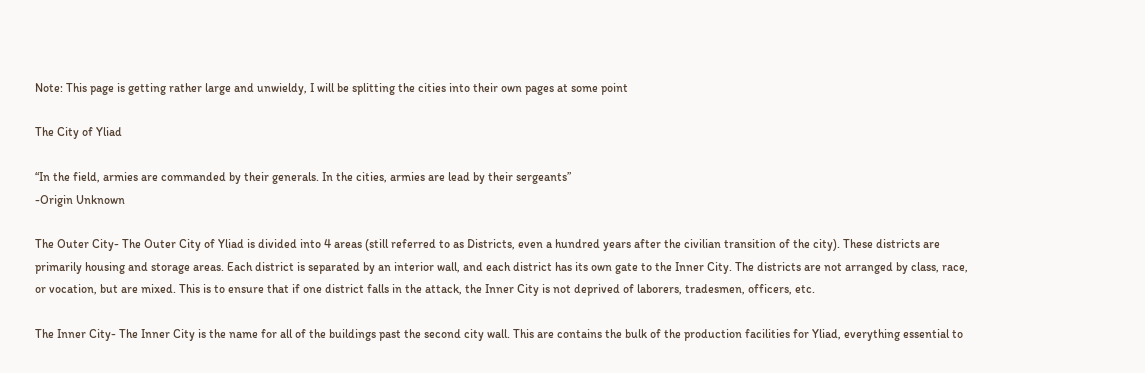Note: This page is getting rather large and unwieldy, I will be splitting the cities into their own pages at some point

The City of Yliad

“In the field, armies are commanded by their generals. In the cities, armies are lead by their sergeants”
-Origin Unknown

The Outer City- The Outer City of Yliad is divided into 4 areas (still referred to as Districts, even a hundred years after the civilian transition of the city). These districts are primarily housing and storage areas. Each district is separated by an interior wall, and each district has its own gate to the Inner City. The districts are not arranged by class, race, or vocation, but are mixed. This is to ensure that if one district falls in the attack, the Inner City is not deprived of laborers, tradesmen, officers, etc.

The Inner City- The Inner City is the name for all of the buildings past the second city wall. This are contains the bulk of the production facilities for Yliad, everything essential to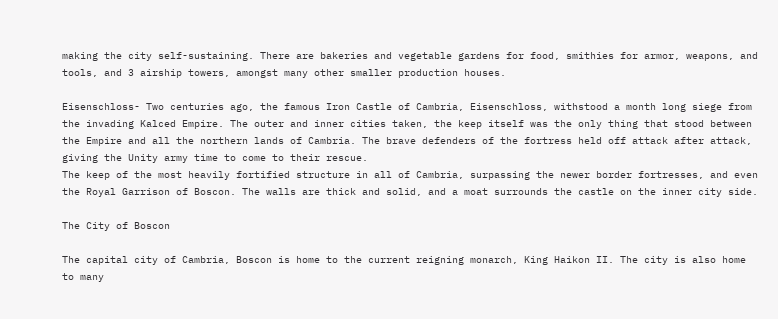making the city self-sustaining. There are bakeries and vegetable gardens for food, smithies for armor, weapons, and tools, and 3 airship towers, amongst many other smaller production houses.

Eisenschloss- Two centuries ago, the famous Iron Castle of Cambria, Eisenschloss, withstood a month long siege from the invading Kalced Empire. The outer and inner cities taken, the keep itself was the only thing that stood between the Empire and all the northern lands of Cambria. The brave defenders of the fortress held off attack after attack, giving the Unity army time to come to their rescue.
The keep of the most heavily fortified structure in all of Cambria, surpassing the newer border fortresses, and even the Royal Garrison of Boscon. The walls are thick and solid, and a moat surrounds the castle on the inner city side.

The City of Boscon

The capital city of Cambria, Boscon is home to the current reigning monarch, King Haikon II. The city is also home to many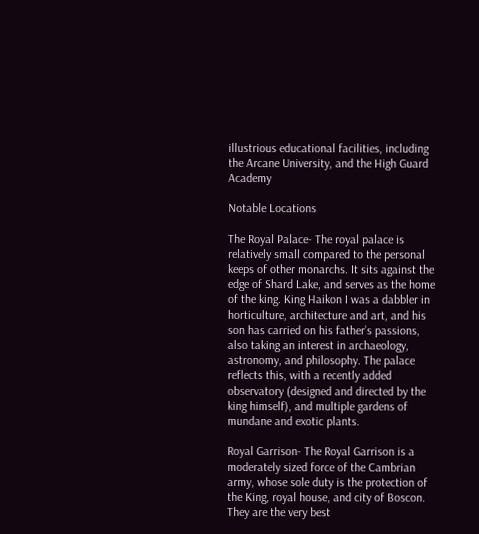illustrious educational facilities, including the Arcane University, and the High Guard Academy

Notable Locations

The Royal Palace- The royal palace is relatively small compared to the personal keeps of other monarchs. It sits against the edge of Shard Lake, and serves as the home of the king. King Haikon I was a dabbler in horticulture, architecture and art, and his son has carried on his father’s passions, also taking an interest in archaeology, astronomy, and philosophy. The palace reflects this, with a recently added observatory (designed and directed by the king himself), and multiple gardens of mundane and exotic plants.

Royal Garrison- The Royal Garrison is a moderately sized force of the Cambrian army, whose sole duty is the protection of the King, royal house, and city of Boscon. They are the very best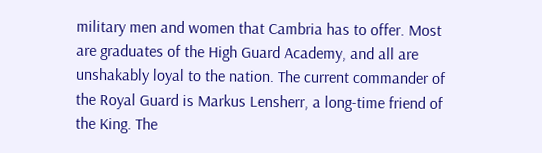military men and women that Cambria has to offer. Most are graduates of the High Guard Academy, and all are unshakably loyal to the nation. The current commander of the Royal Guard is Markus Lensherr, a long-time friend of the King. The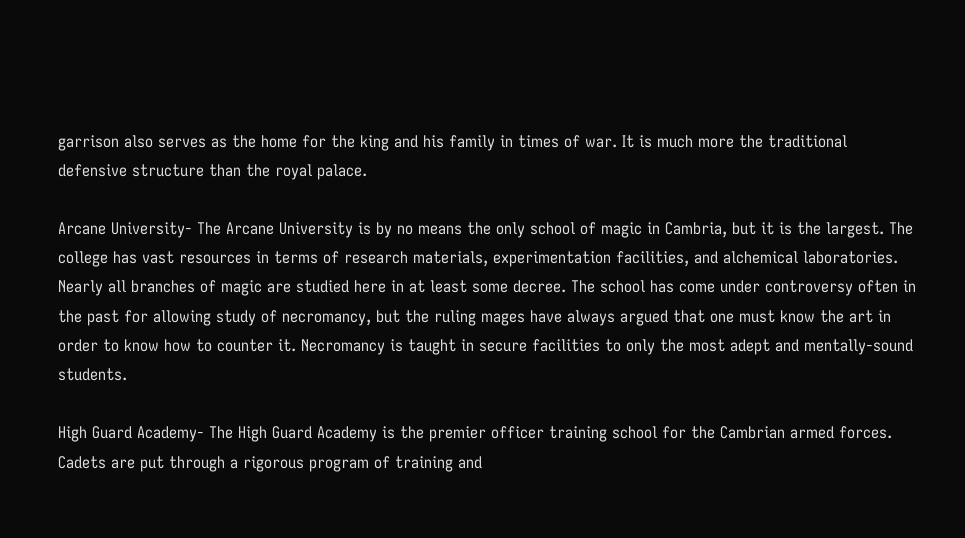garrison also serves as the home for the king and his family in times of war. It is much more the traditional defensive structure than the royal palace.

Arcane University- The Arcane University is by no means the only school of magic in Cambria, but it is the largest. The college has vast resources in terms of research materials, experimentation facilities, and alchemical laboratories. Nearly all branches of magic are studied here in at least some decree. The school has come under controversy often in the past for allowing study of necromancy, but the ruling mages have always argued that one must know the art in order to know how to counter it. Necromancy is taught in secure facilities to only the most adept and mentally-sound students.

High Guard Academy- The High Guard Academy is the premier officer training school for the Cambrian armed forces. Cadets are put through a rigorous program of training and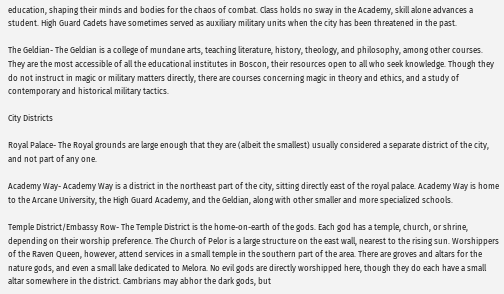education, shaping their minds and bodies for the chaos of combat. Class holds no sway in the Academy, skill alone advances a student. High Guard Cadets have sometimes served as auxiliary military units when the city has been threatened in the past.

The Geldian- The Geldian is a college of mundane arts, teaching literature, history, theology, and philosophy, among other courses. They are the most accessible of all the educational institutes in Boscon, their resources open to all who seek knowledge. Though they do not instruct in magic or military matters directly, there are courses concerning magic in theory and ethics, and a study of contemporary and historical military tactics.

City Districts

Royal Palace- The Royal grounds are large enough that they are (albeit the smallest) usually considered a separate district of the city, and not part of any one.

Academy Way- Academy Way is a district in the northeast part of the city, sitting directly east of the royal palace. Academy Way is home to the Arcane University, the High Guard Academy, and the Geldian, along with other smaller and more specialized schools.

Temple District/Embassy Row- The Temple District is the home-on-earth of the gods. Each god has a temple, church, or shrine, depending on their worship preference. The Church of Pelor is a large structure on the east wall, nearest to the rising sun. Worshippers of the Raven Queen, however, attend services in a small temple in the southern part of the area. There are groves and altars for the nature gods, and even a small lake dedicated to Melora. No evil gods are directly worshipped here, though they do each have a small altar somewhere in the district. Cambrians may abhor the dark gods, but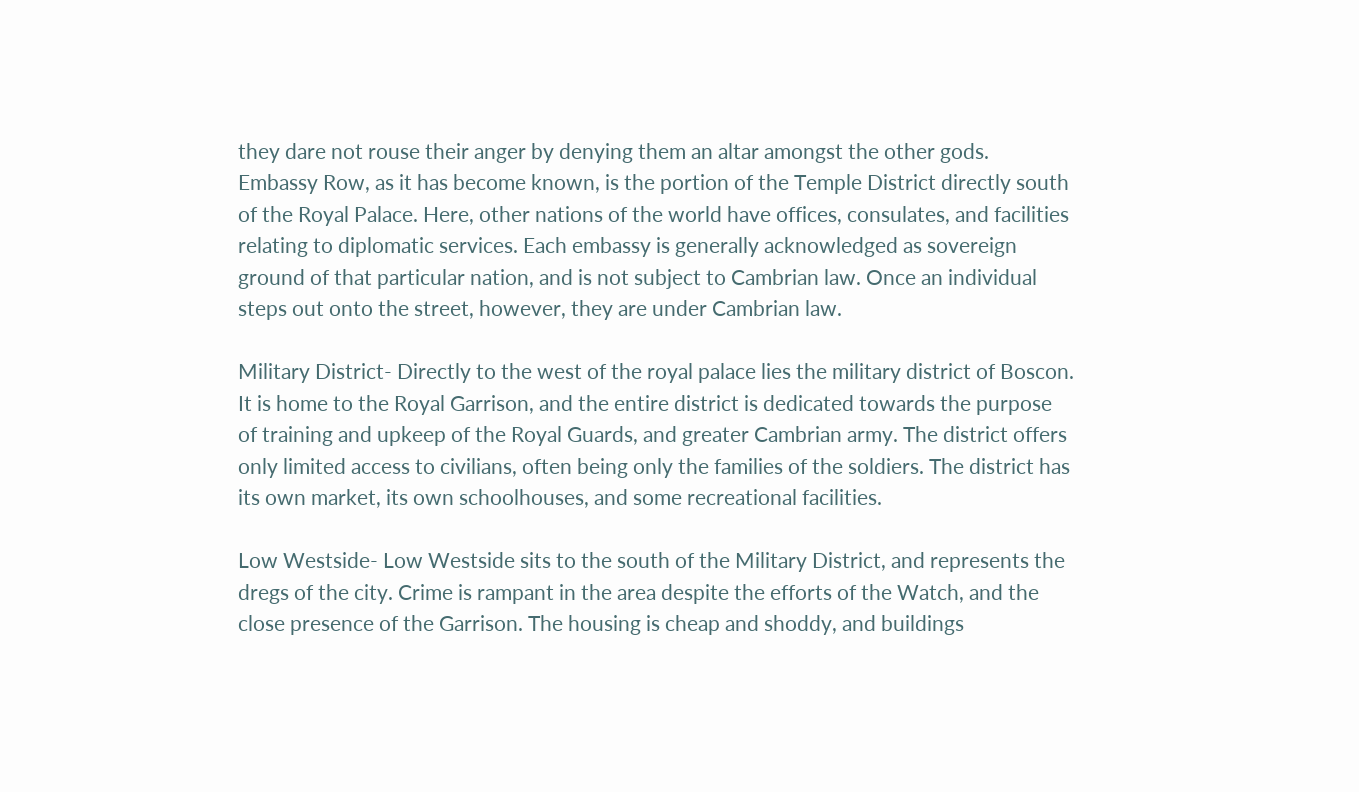they dare not rouse their anger by denying them an altar amongst the other gods.
Embassy Row, as it has become known, is the portion of the Temple District directly south of the Royal Palace. Here, other nations of the world have offices, consulates, and facilities relating to diplomatic services. Each embassy is generally acknowledged as sovereign ground of that particular nation, and is not subject to Cambrian law. Once an individual steps out onto the street, however, they are under Cambrian law.

Military District- Directly to the west of the royal palace lies the military district of Boscon. It is home to the Royal Garrison, and the entire district is dedicated towards the purpose of training and upkeep of the Royal Guards, and greater Cambrian army. The district offers only limited access to civilians, often being only the families of the soldiers. The district has its own market, its own schoolhouses, and some recreational facilities.

Low Westside- Low Westside sits to the south of the Military District, and represents the dregs of the city. Crime is rampant in the area despite the efforts of the Watch, and the close presence of the Garrison. The housing is cheap and shoddy, and buildings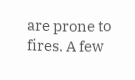are prone to fires. A few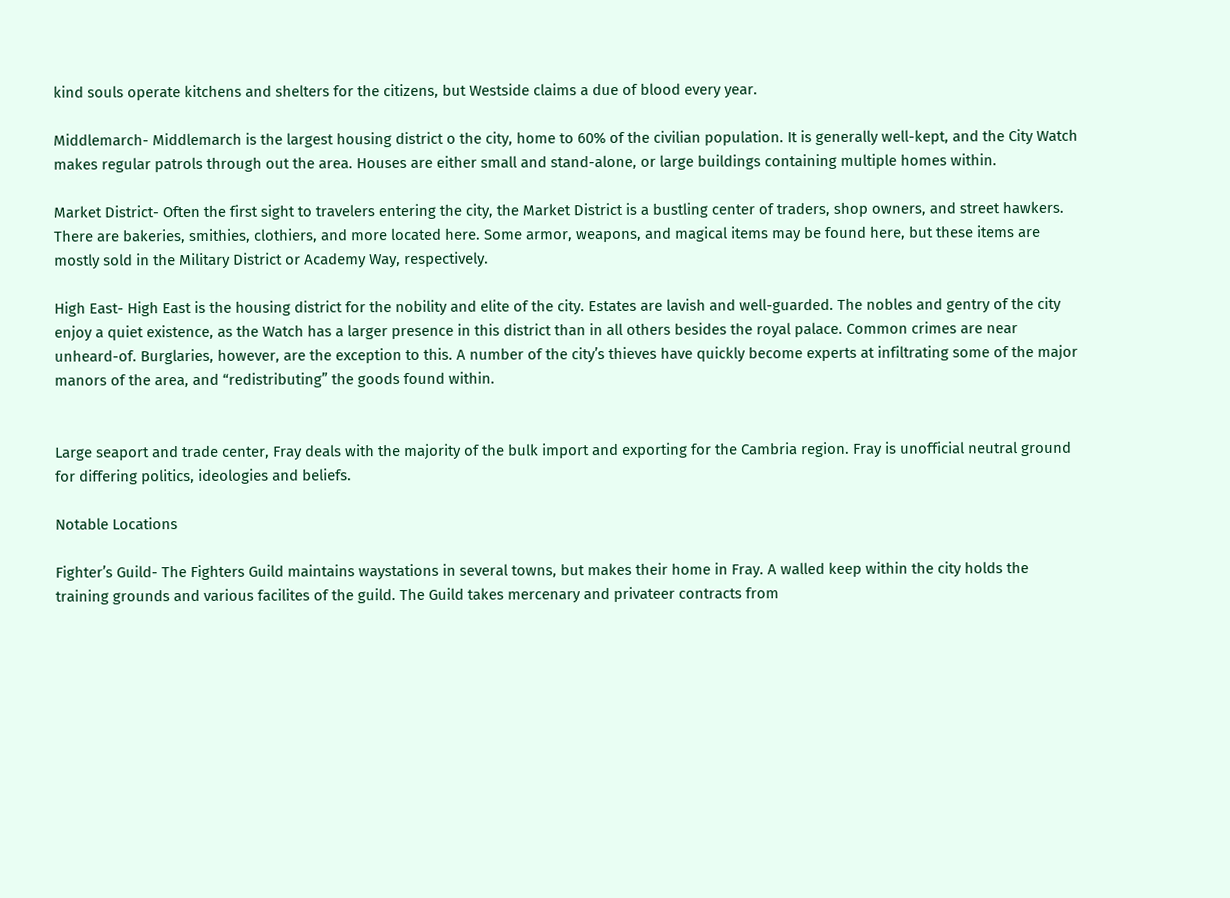kind souls operate kitchens and shelters for the citizens, but Westside claims a due of blood every year.

Middlemarch- Middlemarch is the largest housing district o the city, home to 60% of the civilian population. It is generally well-kept, and the City Watch makes regular patrols through out the area. Houses are either small and stand-alone, or large buildings containing multiple homes within.

Market District- Often the first sight to travelers entering the city, the Market District is a bustling center of traders, shop owners, and street hawkers. There are bakeries, smithies, clothiers, and more located here. Some armor, weapons, and magical items may be found here, but these items are mostly sold in the Military District or Academy Way, respectively.

High East- High East is the housing district for the nobility and elite of the city. Estates are lavish and well-guarded. The nobles and gentry of the city enjoy a quiet existence, as the Watch has a larger presence in this district than in all others besides the royal palace. Common crimes are near unheard-of. Burglaries, however, are the exception to this. A number of the city’s thieves have quickly become experts at infiltrating some of the major manors of the area, and “redistributing” the goods found within.


Large seaport and trade center, Fray deals with the majority of the bulk import and exporting for the Cambria region. Fray is unofficial neutral ground for differing politics, ideologies and beliefs.

Notable Locations

Fighter’s Guild- The Fighters Guild maintains waystations in several towns, but makes their home in Fray. A walled keep within the city holds the training grounds and various facilites of the guild. The Guild takes mercenary and privateer contracts from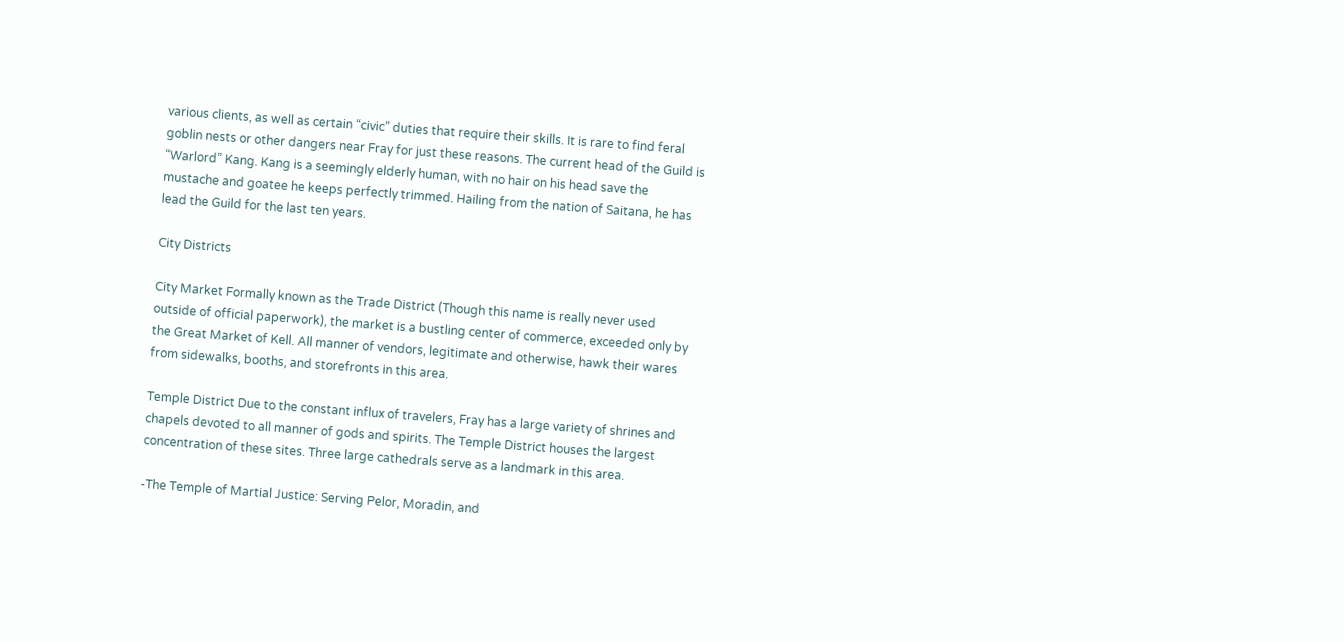various clients, as well as certain “civic” duties that require their skills. It is rare to find feral goblin nests or other dangers near Fray for just these reasons. The current head of the Guild is “Warlord” Kang. Kang is a seemingly elderly human, with no hair on his head save the mustache and goatee he keeps perfectly trimmed. Hailing from the nation of Saitana, he has lead the Guild for the last ten years.

City Districts

City Market Formally known as the Trade District (Though this name is really never used outside of official paperwork), the market is a bustling center of commerce, exceeded only by the Great Market of Kell. All manner of vendors, legitimate and otherwise, hawk their wares from sidewalks, booths, and storefronts in this area.

Temple District Due to the constant influx of travelers, Fray has a large variety of shrines and chapels devoted to all manner of gods and spirits. The Temple District houses the largest concentration of these sites. Three large cathedrals serve as a landmark in this area.

-The Temple of Martial Justice: Serving Pelor, Moradin, and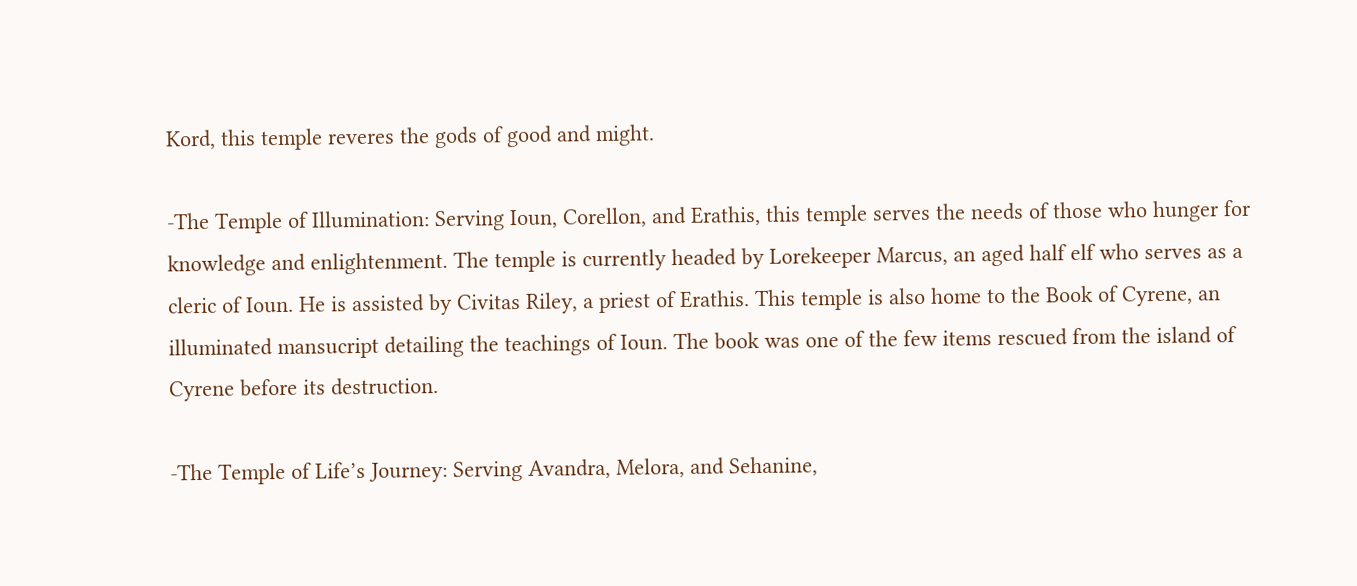Kord, this temple reveres the gods of good and might.

-The Temple of Illumination: Serving Ioun, Corellon, and Erathis, this temple serves the needs of those who hunger for knowledge and enlightenment. The temple is currently headed by Lorekeeper Marcus, an aged half elf who serves as a cleric of Ioun. He is assisted by Civitas Riley, a priest of Erathis. This temple is also home to the Book of Cyrene, an illuminated mansucript detailing the teachings of Ioun. The book was one of the few items rescued from the island of Cyrene before its destruction.

-The Temple of Life’s Journey: Serving Avandra, Melora, and Sehanine,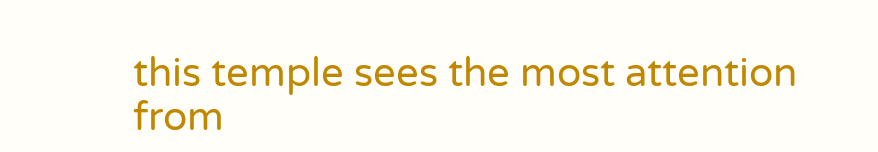this temple sees the most attention from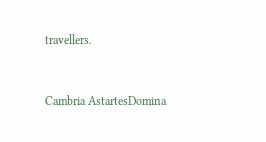travellers.


Cambria AstartesDomina